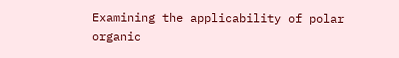Examining the applicability of polar organic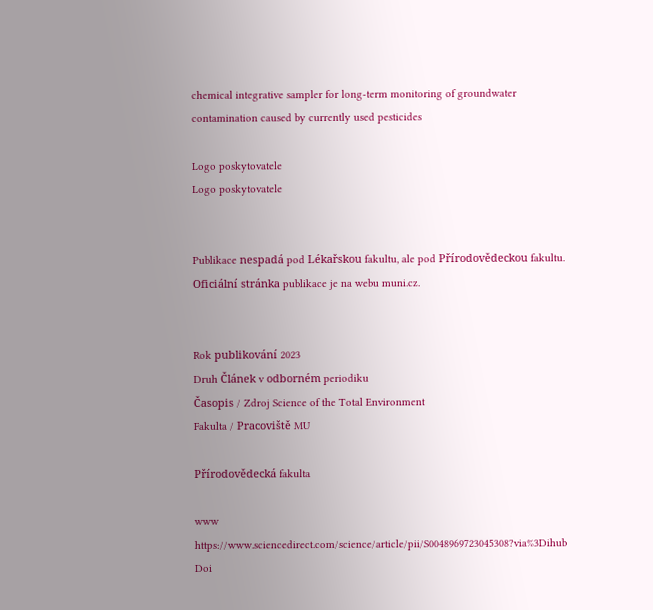chemical integrative sampler for long-term monitoring of groundwater contamination caused by currently used pesticides

Logo poskytovatele
Logo poskytovatele


Publikace nespadá pod Lékařskou fakultu, ale pod Přírodovědeckou fakultu. Oficiální stránka publikace je na webu muni.cz.


Rok publikování 2023
Druh Článek v odborném periodiku
Časopis / Zdroj Science of the Total Environment
Fakulta / Pracoviště MU

Přírodovědecká fakulta

www https://www.sciencedirect.com/science/article/pii/S0048969723045308?via%3Dihub
Doi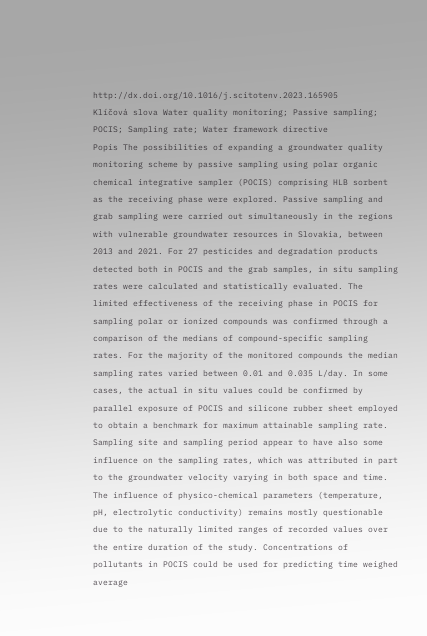http://dx.doi.org/10.1016/j.scitotenv.2023.165905
Klíčová slova Water quality monitoring; Passive sampling; POCIS; Sampling rate; Water framework directive
Popis The possibilities of expanding a groundwater quality monitoring scheme by passive sampling using polar organic chemical integrative sampler (POCIS) comprising HLB sorbent as the receiving phase were explored. Passive sampling and grab sampling were carried out simultaneously in the regions with vulnerable groundwater resources in Slovakia, between 2013 and 2021. For 27 pesticides and degradation products detected both in POCIS and the grab samples, in situ sampling rates were calculated and statistically evaluated. The limited effectiveness of the receiving phase in POCIS for sampling polar or ionized compounds was confirmed through a comparison of the medians of compound-specific sampling rates. For the majority of the monitored compounds the median sampling rates varied between 0.01 and 0.035 L/day. In some cases, the actual in situ values could be confirmed by parallel exposure of POCIS and silicone rubber sheet employed to obtain a benchmark for maximum attainable sampling rate. Sampling site and sampling period appear to have also some influence on the sampling rates, which was attributed in part to the groundwater velocity varying in both space and time. The influence of physico-chemical parameters (temperature, pH, electrolytic conductivity) remains mostly questionable due to the naturally limited ranges of recorded values over the entire duration of the study. Concentrations of pollutants in POCIS could be used for predicting time weighed average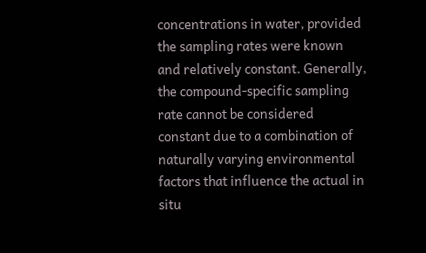concentrations in water, provided the sampling rates were known and relatively constant. Generally, the compound-specific sampling rate cannot be considered constant due to a combination of naturally varying environmental factors that influence the actual in situ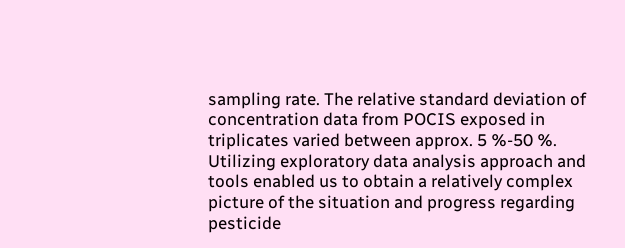sampling rate. The relative standard deviation of concentration data from POCIS exposed in triplicates varied between approx. 5 %-50 %. Utilizing exploratory data analysis approach and tools enabled us to obtain a relatively complex picture of the situation and progress regarding pesticide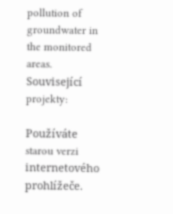pollution of groundwater in the monitored areas.
Související projekty:

Používáte starou verzi internetového prohlížeče.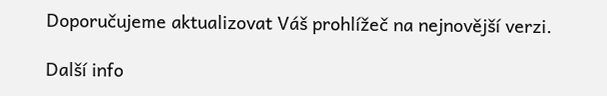Doporučujeme aktualizovat Váš prohlížeč na nejnovější verzi.

Další info